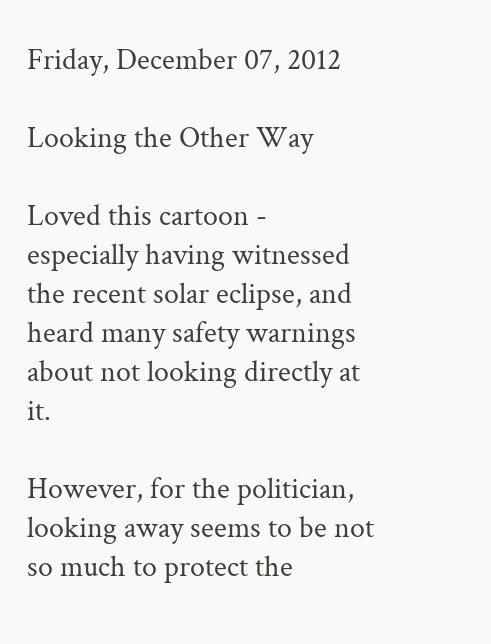Friday, December 07, 2012

Looking the Other Way

Loved this cartoon - especially having witnessed the recent solar eclipse, and heard many safety warnings about not looking directly at it.

However, for the politician, looking away seems to be not so much to protect the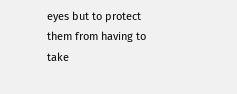eyes but to protect them from having to take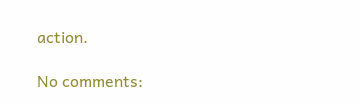action.

No comments: